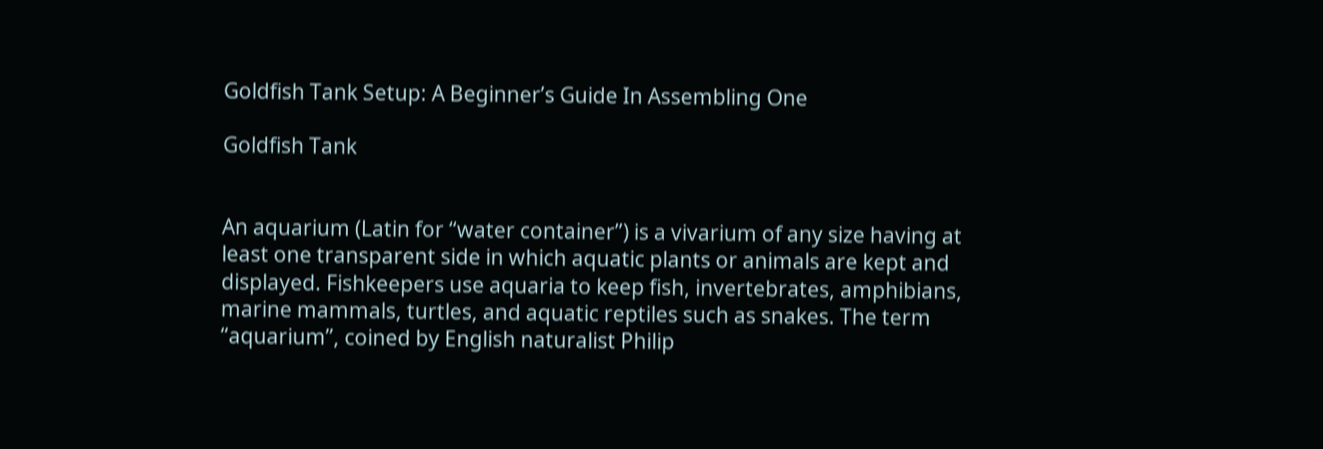Goldfish Tank Setup: A Beginner’s Guide In Assembling One

Goldfish Tank


An aquarium (Latin for “water container”) is a vivarium of any size having at least one transparent side in which aquatic plants or animals are kept and displayed. Fishkeepers use aquaria to keep fish, invertebrates, amphibians, marine mammals, turtles, and aquatic reptiles such as snakes. The term “aquarium”, coined by English naturalist Philip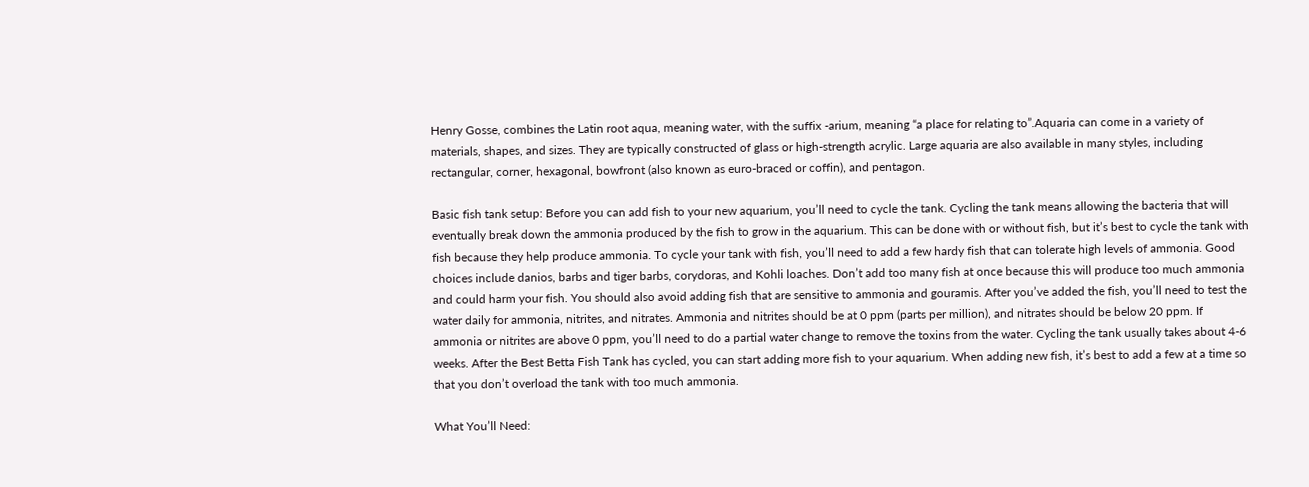Henry Gosse, combines the Latin root aqua, meaning water, with the suffix -arium, meaning “a place for relating to”.Aquaria can come in a variety of materials, shapes, and sizes. They are typically constructed of glass or high-strength acrylic. Large aquaria are also available in many styles, including rectangular, corner, hexagonal, bowfront (also known as euro-braced or coffin), and pentagon.

Basic fish tank setup: Before you can add fish to your new aquarium, you’ll need to cycle the tank. Cycling the tank means allowing the bacteria that will eventually break down the ammonia produced by the fish to grow in the aquarium. This can be done with or without fish, but it’s best to cycle the tank with fish because they help produce ammonia. To cycle your tank with fish, you’ll need to add a few hardy fish that can tolerate high levels of ammonia. Good choices include danios, barbs and tiger barbs, corydoras, and Kohli loaches. Don’t add too many fish at once because this will produce too much ammonia and could harm your fish. You should also avoid adding fish that are sensitive to ammonia and gouramis. After you’ve added the fish, you’ll need to test the water daily for ammonia, nitrites, and nitrates. Ammonia and nitrites should be at 0 ppm (parts per million), and nitrates should be below 20 ppm. If ammonia or nitrites are above 0 ppm, you’ll need to do a partial water change to remove the toxins from the water. Cycling the tank usually takes about 4-6 weeks. After the Best Betta Fish Tank has cycled, you can start adding more fish to your aquarium. When adding new fish, it’s best to add a few at a time so that you don’t overload the tank with too much ammonia.

What You’ll Need: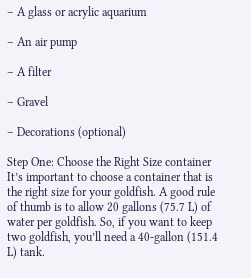– A glass or acrylic aquarium

– An air pump

– A filter

– Gravel

– Decorations (optional)

Step One: Choose the Right Size container It’s important to choose a container that is the right size for your goldfish. A good rule of thumb is to allow 20 gallons (75.7 L) of water per goldfish. So, if you want to keep two goldfish, you’ll need a 40-gallon (151.4 L) tank.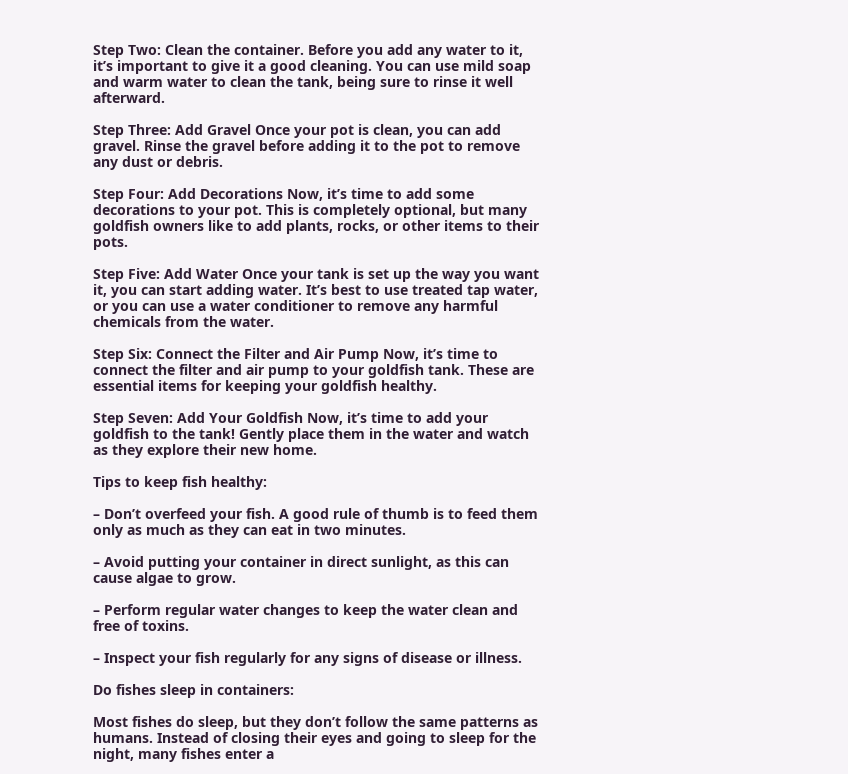Step Two: Clean the container. Before you add any water to it, it’s important to give it a good cleaning. You can use mild soap and warm water to clean the tank, being sure to rinse it well afterward.

Step Three: Add Gravel Once your pot is clean, you can add gravel. Rinse the gravel before adding it to the pot to remove any dust or debris.

Step Four: Add Decorations Now, it’s time to add some decorations to your pot. This is completely optional, but many goldfish owners like to add plants, rocks, or other items to their pots.

Step Five: Add Water Once your tank is set up the way you want it, you can start adding water. It’s best to use treated tap water, or you can use a water conditioner to remove any harmful chemicals from the water.

Step Six: Connect the Filter and Air Pump Now, it’s time to connect the filter and air pump to your goldfish tank. These are essential items for keeping your goldfish healthy.

Step Seven: Add Your Goldfish Now, it’s time to add your goldfish to the tank! Gently place them in the water and watch as they explore their new home.

Tips to keep fish healthy:

– Don’t overfeed your fish. A good rule of thumb is to feed them only as much as they can eat in two minutes.

– Avoid putting your container in direct sunlight, as this can cause algae to grow.

– Perform regular water changes to keep the water clean and free of toxins.

– Inspect your fish regularly for any signs of disease or illness.

Do fishes sleep in containers:

Most fishes do sleep, but they don’t follow the same patterns as humans. Instead of closing their eyes and going to sleep for the night, many fishes enter a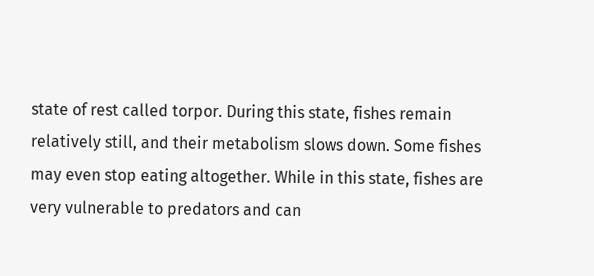state of rest called torpor. During this state, fishes remain relatively still, and their metabolism slows down. Some fishes may even stop eating altogether. While in this state, fishes are very vulnerable to predators and can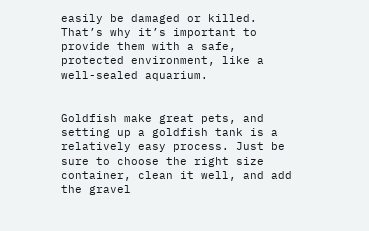easily be damaged or killed. That’s why it’s important to provide them with a safe, protected environment, like a well-sealed aquarium.


Goldfish make great pets, and setting up a goldfish tank is a relatively easy process. Just be sure to choose the right size container, clean it well, and add the gravel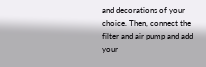and decorations of your choice. Then, connect the filter and air pump and add your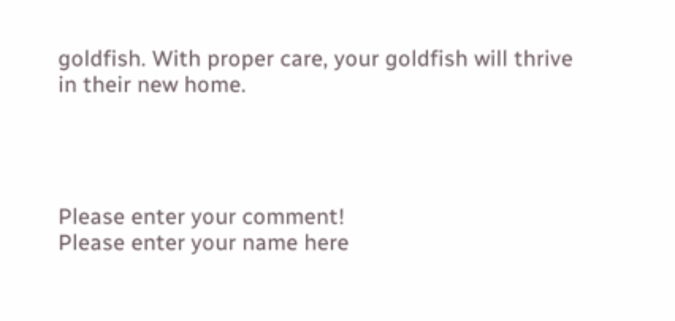goldfish. With proper care, your goldfish will thrive in their new home.




Please enter your comment!
Please enter your name here